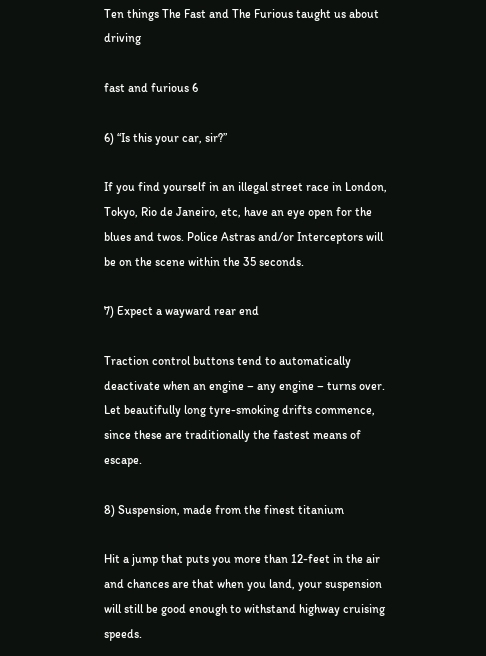Ten things The Fast and The Furious taught us about driving

fast and furious 6

6) “Is this your car, sir?”

If you find yourself in an illegal street race in London, Tokyo, Rio de Janeiro, etc, have an eye open for the blues and twos. Police Astras and/or Interceptors will be on the scene within the 35 seconds.

7) Expect a wayward rear end

Traction control buttons tend to automatically deactivate when an engine – any engine – turns over. Let beautifully long tyre-smoking drifts commence, since these are traditionally the fastest means of escape.

8) Suspension, made from the finest titanium

Hit a jump that puts you more than 12-feet in the air and chances are that when you land, your suspension will still be good enough to withstand highway cruising speeds.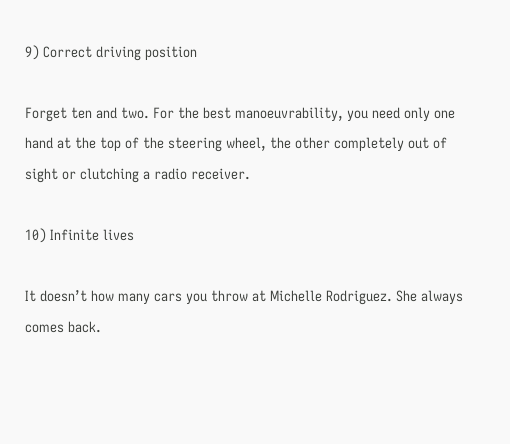9) Correct driving position

Forget ten and two. For the best manoeuvrability, you need only one hand at the top of the steering wheel, the other completely out of sight or clutching a radio receiver.

10) Infinite lives

It doesn’t how many cars you throw at Michelle Rodriguez. She always comes back.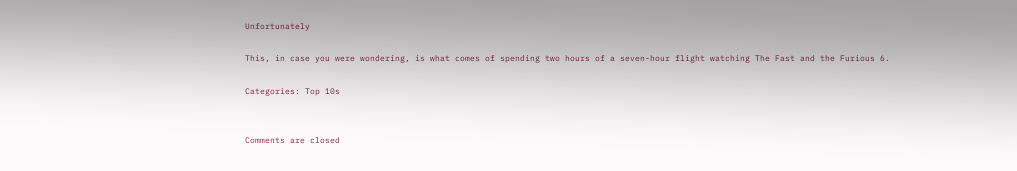Unfortunately

This, in case you were wondering, is what comes of spending two hours of a seven-hour flight watching The Fast and the Furious 6.

Categories: Top 10s


Comments are closed